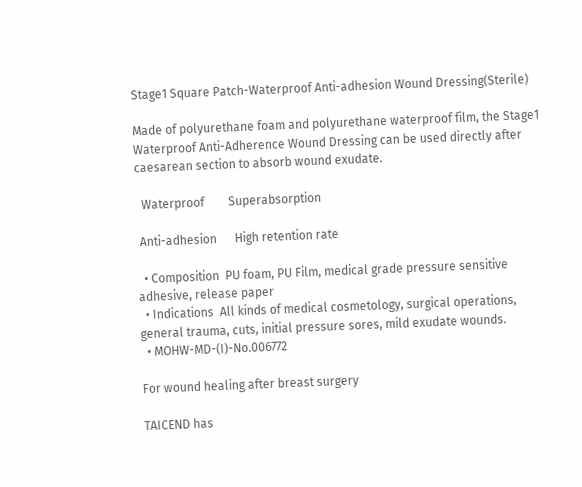Stage1 Square Patch-Waterproof Anti-adhesion Wound Dressing(Sterile)

Made of polyurethane foam and polyurethane waterproof film, the Stage1 Waterproof Anti-Adherence Wound Dressing can be used directly after caesarean section to absorb wound exudate.

  Waterproof        Superabsorption

 Anti-adhesion      High retention rate

  • Composition  PU foam, PU Film, medical grade pressure sensitive adhesive, release paper
  • Indications  All kinds of medical cosmetology, surgical operations, general trauma, cuts, initial pressure sores, mild exudate wounds.
  • MOHW-MD-(I)-No.006772

For wound healing after breast surgery

TAICEND has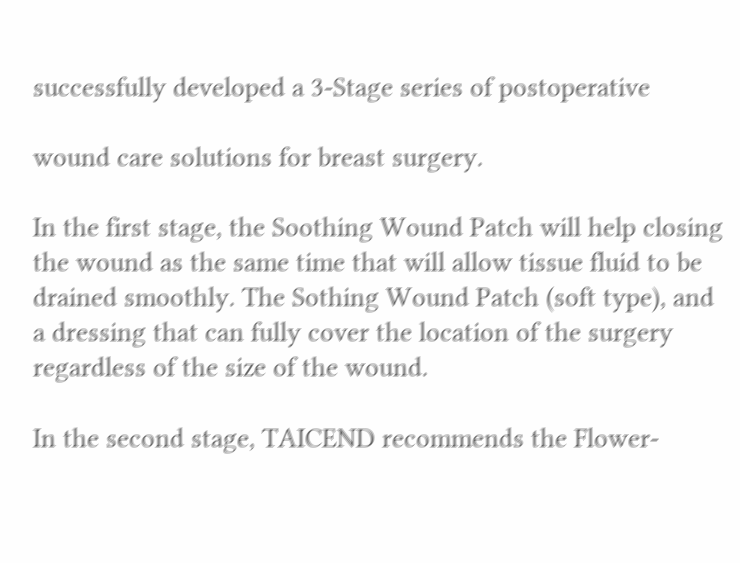successfully developed a 3-Stage series of postoperative

wound care solutions for breast surgery.

In the first stage, the Soothing Wound Patch will help closing the wound as the same time that will allow tissue fluid to be drained smoothly. The Sothing Wound Patch (soft type), and a dressing that can fully cover the location of the surgery regardless of the size of the wound.

In the second stage, TAICEND recommends the Flower-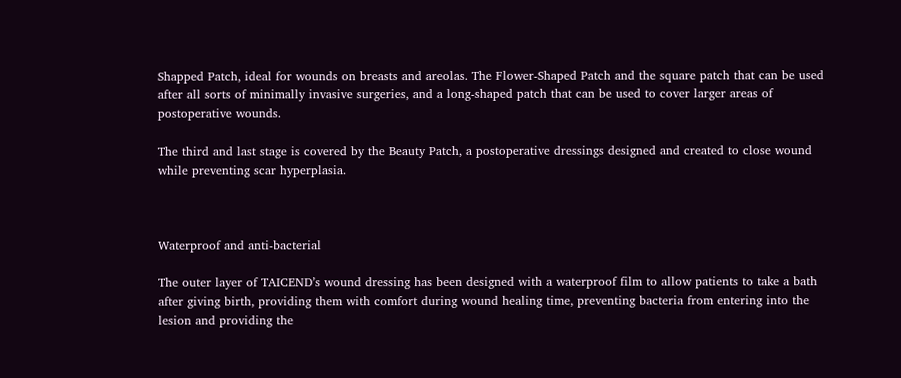Shapped Patch, ideal for wounds on breasts and areolas. The Flower-Shaped Patch and the square patch that can be used after all sorts of minimally invasive surgeries, and a long-shaped patch that can be used to cover larger areas of postoperative wounds.

The third and last stage is covered by the Beauty Patch, a postoperative dressings designed and created to close wound while preventing scar hyperplasia.



Waterproof and anti-bacterial

The outer layer of TAICEND’s wound dressing has been designed with a waterproof film to allow patients to take a bath after giving birth, providing them with comfort during wound healing time, preventing bacteria from entering into the lesion and providing the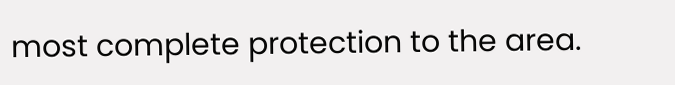most complete protection to the area.